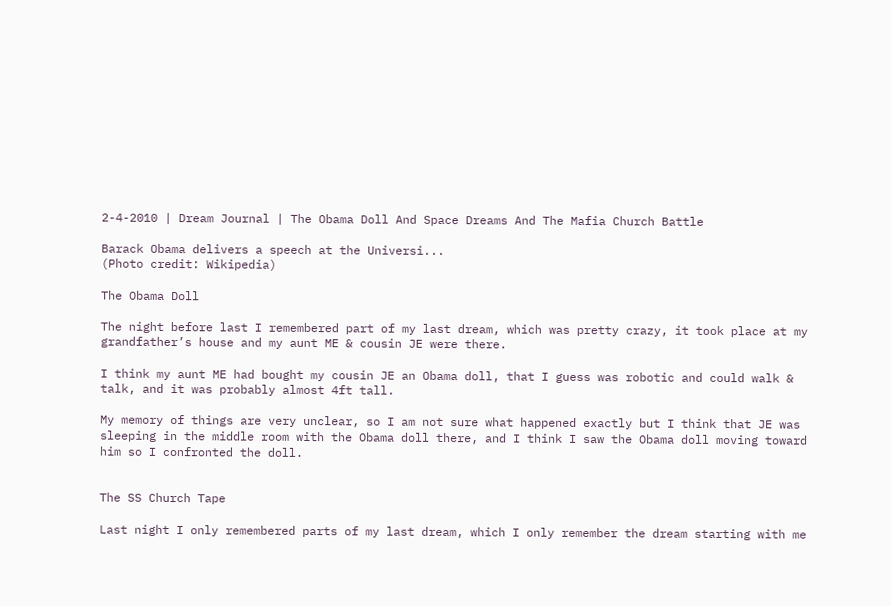2-4-2010 | Dream Journal | The Obama Doll And Space Dreams And The Mafia Church Battle

Barack Obama delivers a speech at the Universi...
(Photo credit: Wikipedia)

The Obama Doll

The night before last I remembered part of my last dream, which was pretty crazy, it took place at my grandfather’s house and my aunt ME & cousin JE were there.

I think my aunt ME had bought my cousin JE an Obama doll, that I guess was robotic and could walk & talk, and it was probably almost 4ft tall.

My memory of things are very unclear, so I am not sure what happened exactly but I think that JE was sleeping in the middle room with the Obama doll there, and I think I saw the Obama doll moving toward him so I confronted the doll.


The SS Church Tape

Last night I only remembered parts of my last dream, which I only remember the dream starting with me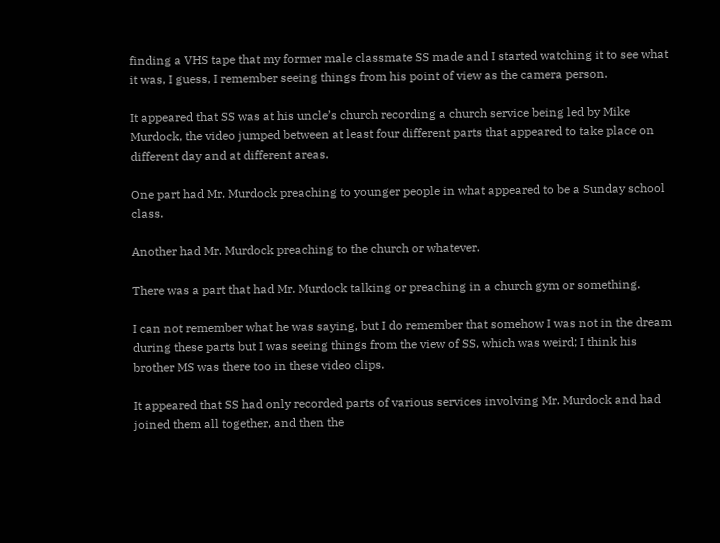finding a VHS tape that my former male classmate SS made and I started watching it to see what it was, I guess, I remember seeing things from his point of view as the camera person.

It appeared that SS was at his uncle’s church recording a church service being led by Mike Murdock, the video jumped between at least four different parts that appeared to take place on different day and at different areas.

One part had Mr. Murdock preaching to younger people in what appeared to be a Sunday school class.

Another had Mr. Murdock preaching to the church or whatever.

There was a part that had Mr. Murdock talking or preaching in a church gym or something.

I can not remember what he was saying, but I do remember that somehow I was not in the dream during these parts but I was seeing things from the view of SS, which was weird; I think his brother MS was there too in these video clips.

It appeared that SS had only recorded parts of various services involving Mr. Murdock and had joined them all together, and then the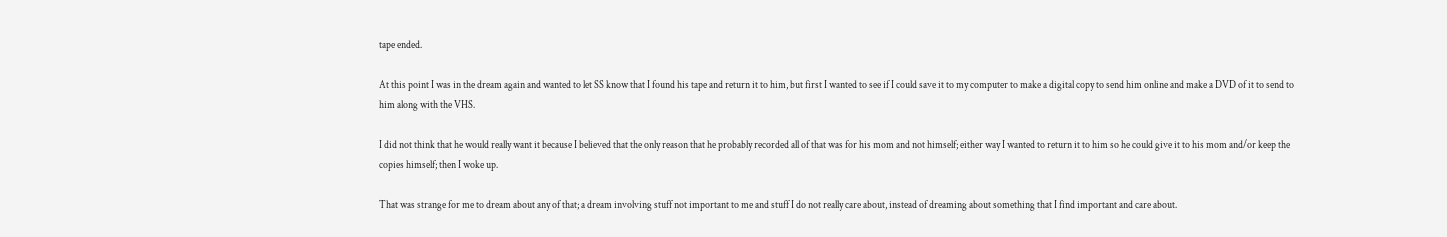tape ended.

At this point I was in the dream again and wanted to let SS know that I found his tape and return it to him, but first I wanted to see if I could save it to my computer to make a digital copy to send him online and make a DVD of it to send to him along with the VHS.

I did not think that he would really want it because I believed that the only reason that he probably recorded all of that was for his mom and not himself; either way I wanted to return it to him so he could give it to his mom and/or keep the copies himself; then I woke up.

That was strange for me to dream about any of that; a dream involving stuff not important to me and stuff I do not really care about, instead of dreaming about something that I find important and care about.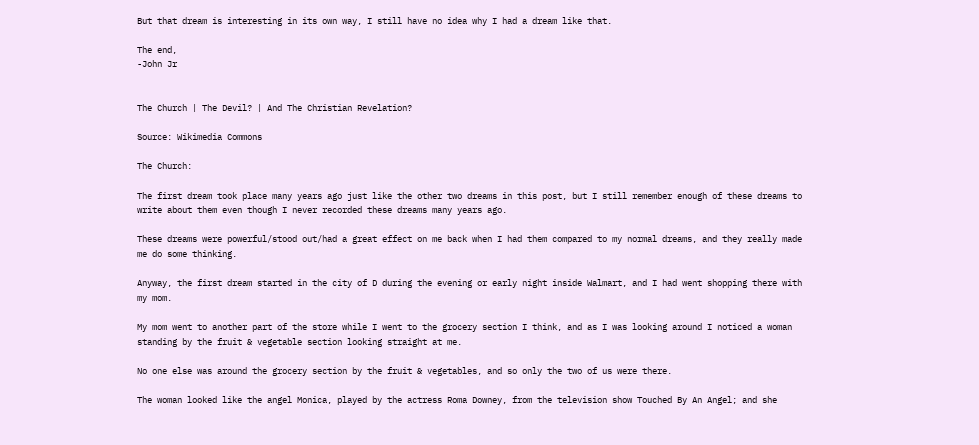But that dream is interesting in its own way, I still have no idea why I had a dream like that.

The end,
-John Jr


The Church | The Devil? | And The Christian Revelation?

Source: Wikimedia Commons

The Church:

The first dream took place many years ago just like the other two dreams in this post, but I still remember enough of these dreams to write about them even though I never recorded these dreams many years ago.

These dreams were powerful/stood out/had a great effect on me back when I had them compared to my normal dreams, and they really made me do some thinking.

Anyway, the first dream started in the city of D during the evening or early night inside Walmart, and I had went shopping there with my mom.

My mom went to another part of the store while I went to the grocery section I think, and as I was looking around I noticed a woman standing by the fruit & vegetable section looking straight at me.

No one else was around the grocery section by the fruit & vegetables, and so only the two of us were there.

The woman looked like the angel Monica, played by the actress Roma Downey, from the television show Touched By An Angel; and she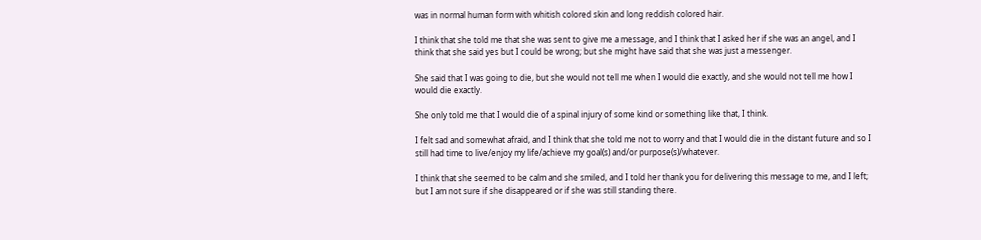was in normal human form with whitish colored skin and long reddish colored hair.

I think that she told me that she was sent to give me a message, and I think that I asked her if she was an angel, and I think that she said yes but I could be wrong; but she might have said that she was just a messenger.

She said that I was going to die, but she would not tell me when I would die exactly, and she would not tell me how I would die exactly.

She only told me that I would die of a spinal injury of some kind or something like that, I think.

I felt sad and somewhat afraid, and I think that she told me not to worry and that I would die in the distant future and so I still had time to live/enjoy my life/achieve my goal(s) and/or purpose(s)/whatever.

I think that she seemed to be calm and she smiled, and I told her thank you for delivering this message to me, and I left; but I am not sure if she disappeared or if she was still standing there.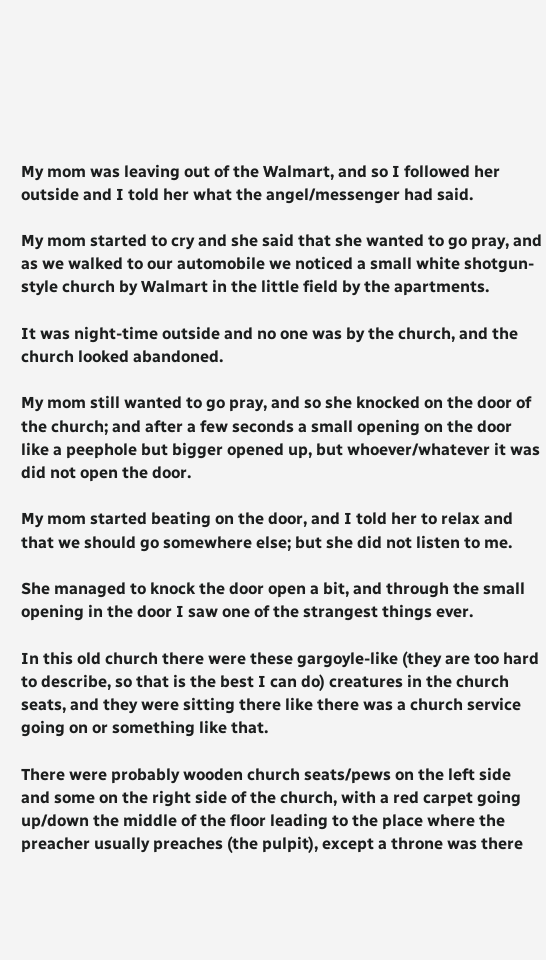My mom was leaving out of the Walmart, and so I followed her outside and I told her what the angel/messenger had said.

My mom started to cry and she said that she wanted to go pray, and as we walked to our automobile we noticed a small white shotgun-style church by Walmart in the little field by the apartments.

It was night-time outside and no one was by the church, and the church looked abandoned.

My mom still wanted to go pray, and so she knocked on the door of the church; and after a few seconds a small opening on the door like a peephole but bigger opened up, but whoever/whatever it was did not open the door.

My mom started beating on the door, and I told her to relax and that we should go somewhere else; but she did not listen to me.

She managed to knock the door open a bit, and through the small opening in the door I saw one of the strangest things ever.

In this old church there were these gargoyle-like (they are too hard to describe, so that is the best I can do) creatures in the church seats, and they were sitting there like there was a church service going on or something like that.

There were probably wooden church seats/pews on the left side and some on the right side of the church, with a red carpet going up/down the middle of the floor leading to the place where the preacher usually preaches (the pulpit), except a throne was there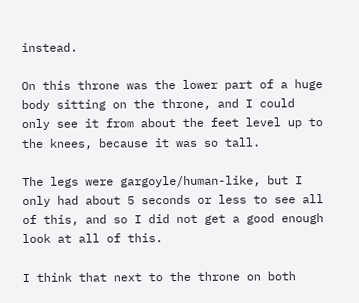instead.

On this throne was the lower part of a huge body sitting on the throne, and I could only see it from about the feet level up to the knees, because it was so tall.

The legs were gargoyle/human-like, but I only had about 5 seconds or less to see all of this, and so I did not get a good enough look at all of this.

I think that next to the throne on both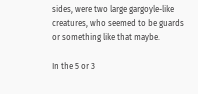sides, were two large gargoyle-like creatures, who seemed to be guards or something like that maybe.

In the 5 or 3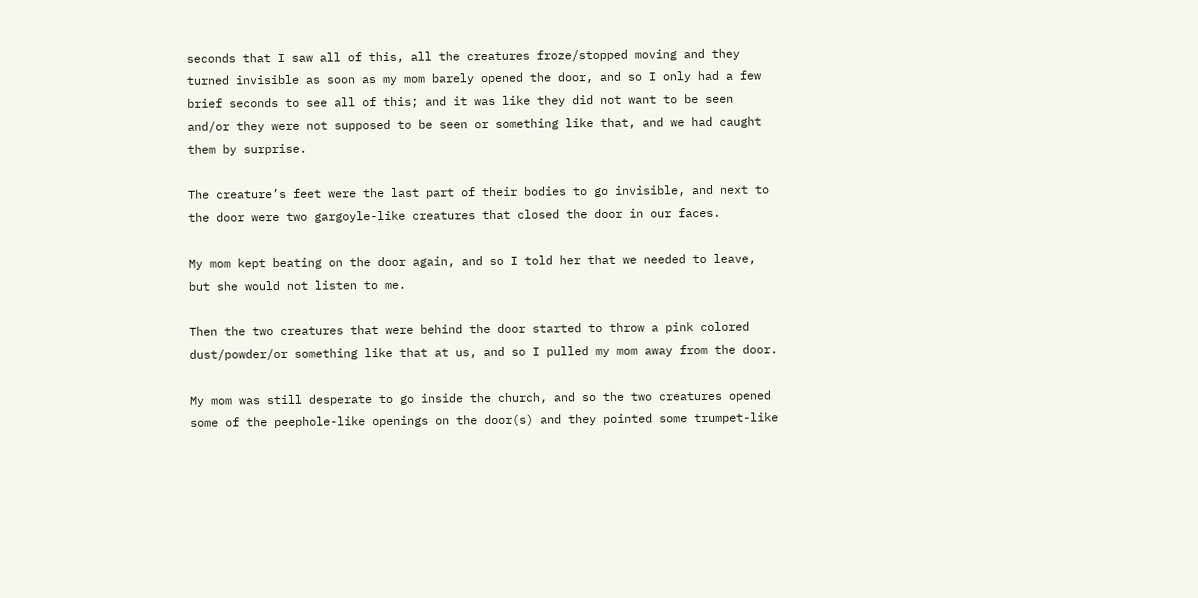seconds that I saw all of this, all the creatures froze/stopped moving and they turned invisible as soon as my mom barely opened the door, and so I only had a few brief seconds to see all of this; and it was like they did not want to be seen and/or they were not supposed to be seen or something like that, and we had caught them by surprise.

The creature’s feet were the last part of their bodies to go invisible, and next to the door were two gargoyle-like creatures that closed the door in our faces.

My mom kept beating on the door again, and so I told her that we needed to leave, but she would not listen to me.

Then the two creatures that were behind the door started to throw a pink colored dust/powder/or something like that at us, and so I pulled my mom away from the door.

My mom was still desperate to go inside the church, and so the two creatures opened some of the peephole-like openings on the door(s) and they pointed some trumpet-like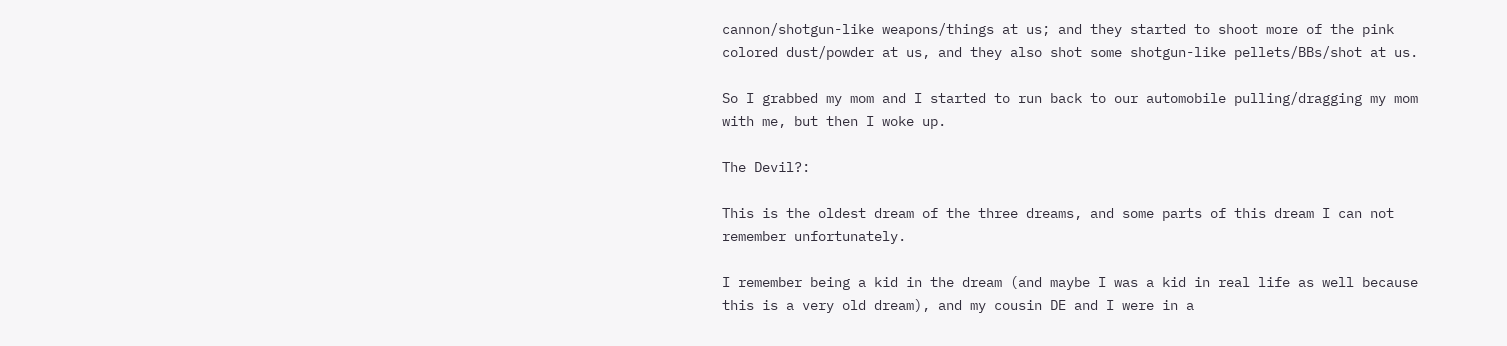cannon/shotgun-like weapons/things at us; and they started to shoot more of the pink colored dust/powder at us, and they also shot some shotgun-like pellets/BBs/shot at us.

So I grabbed my mom and I started to run back to our automobile pulling/dragging my mom with me, but then I woke up.

The Devil?:

This is the oldest dream of the three dreams, and some parts of this dream I can not remember unfortunately.

I remember being a kid in the dream (and maybe I was a kid in real life as well because this is a very old dream), and my cousin DE and I were in a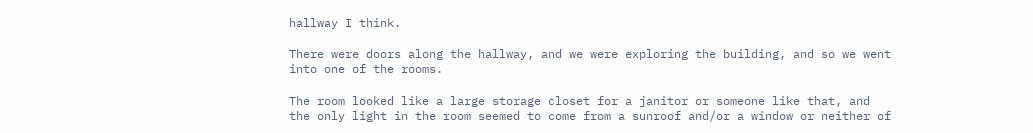hallway I think.

There were doors along the hallway, and we were exploring the building, and so we went into one of the rooms.

The room looked like a large storage closet for a janitor or someone like that, and the only light in the room seemed to come from a sunroof and/or a window or neither of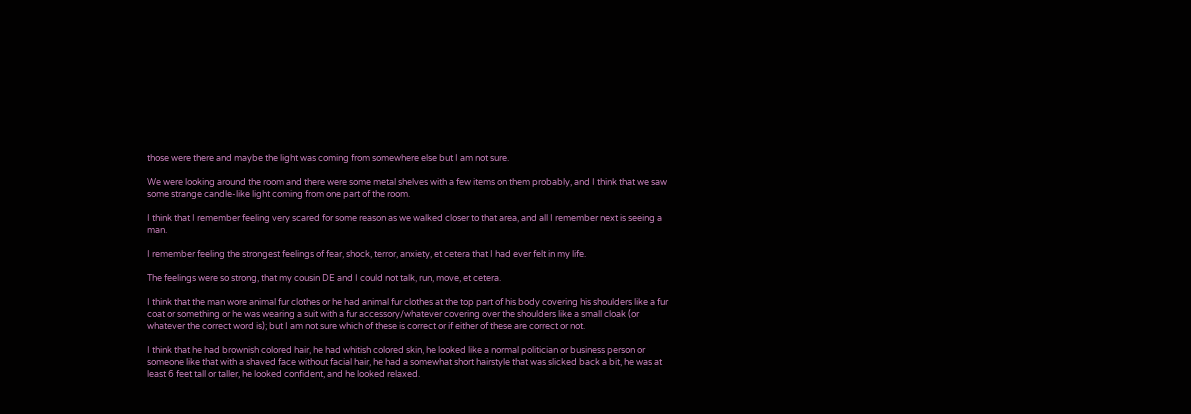those were there and maybe the light was coming from somewhere else but I am not sure.

We were looking around the room and there were some metal shelves with a few items on them probably, and I think that we saw some strange candle-like light coming from one part of the room.

I think that I remember feeling very scared for some reason as we walked closer to that area, and all I remember next is seeing a man.

I remember feeling the strongest feelings of fear, shock, terror, anxiety, et cetera that I had ever felt in my life.

The feelings were so strong, that my cousin DE and I could not talk, run, move, et cetera.

I think that the man wore animal fur clothes or he had animal fur clothes at the top part of his body covering his shoulders like a fur coat or something or he was wearing a suit with a fur accessory/whatever covering over the shoulders like a small cloak (or whatever the correct word is); but I am not sure which of these is correct or if either of these are correct or not.

I think that he had brownish colored hair, he had whitish colored skin, he looked like a normal politician or business person or someone like that with a shaved face without facial hair, he had a somewhat short hairstyle that was slicked back a bit, he was at least 6 feet tall or taller, he looked confident, and he looked relaxed.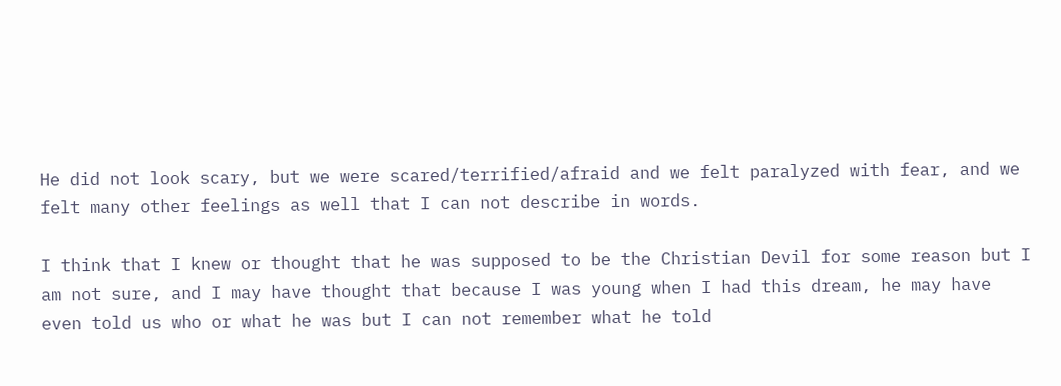He did not look scary, but we were scared/terrified/afraid and we felt paralyzed with fear, and we felt many other feelings as well that I can not describe in words.

I think that I knew or thought that he was supposed to be the Christian Devil for some reason but I am not sure, and I may have thought that because I was young when I had this dream, he may have even told us who or what he was but I can not remember what he told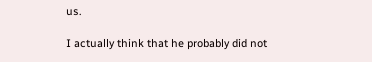us.

I actually think that he probably did not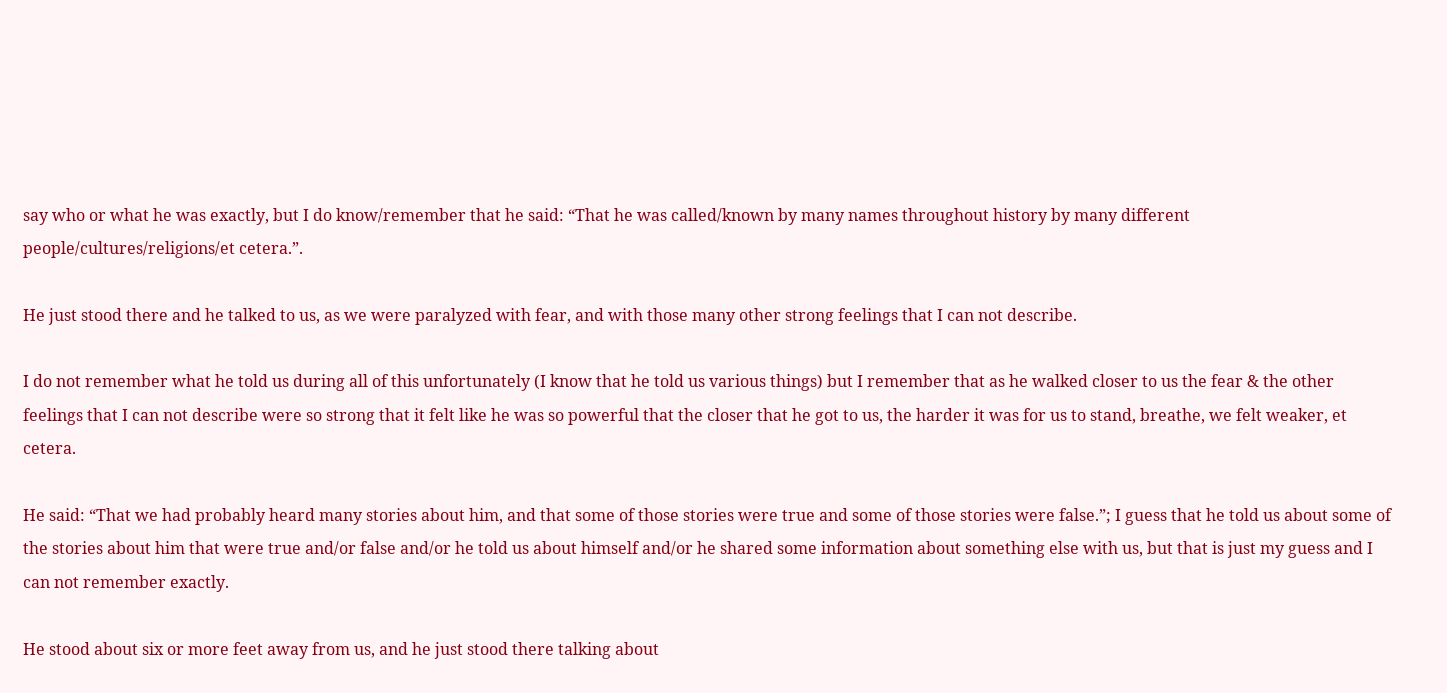say who or what he was exactly, but I do know/remember that he said: “That he was called/known by many names throughout history by many different people/cultures/religions/et cetera.”.

He just stood there and he talked to us, as we were paralyzed with fear, and with those many other strong feelings that I can not describe.

I do not remember what he told us during all of this unfortunately (I know that he told us various things) but I remember that as he walked closer to us the fear & the other feelings that I can not describe were so strong that it felt like he was so powerful that the closer that he got to us, the harder it was for us to stand, breathe, we felt weaker, et cetera.

He said: “That we had probably heard many stories about him, and that some of those stories were true and some of those stories were false.”; I guess that he told us about some of the stories about him that were true and/or false and/or he told us about himself and/or he shared some information about something else with us, but that is just my guess and I can not remember exactly.

He stood about six or more feet away from us, and he just stood there talking about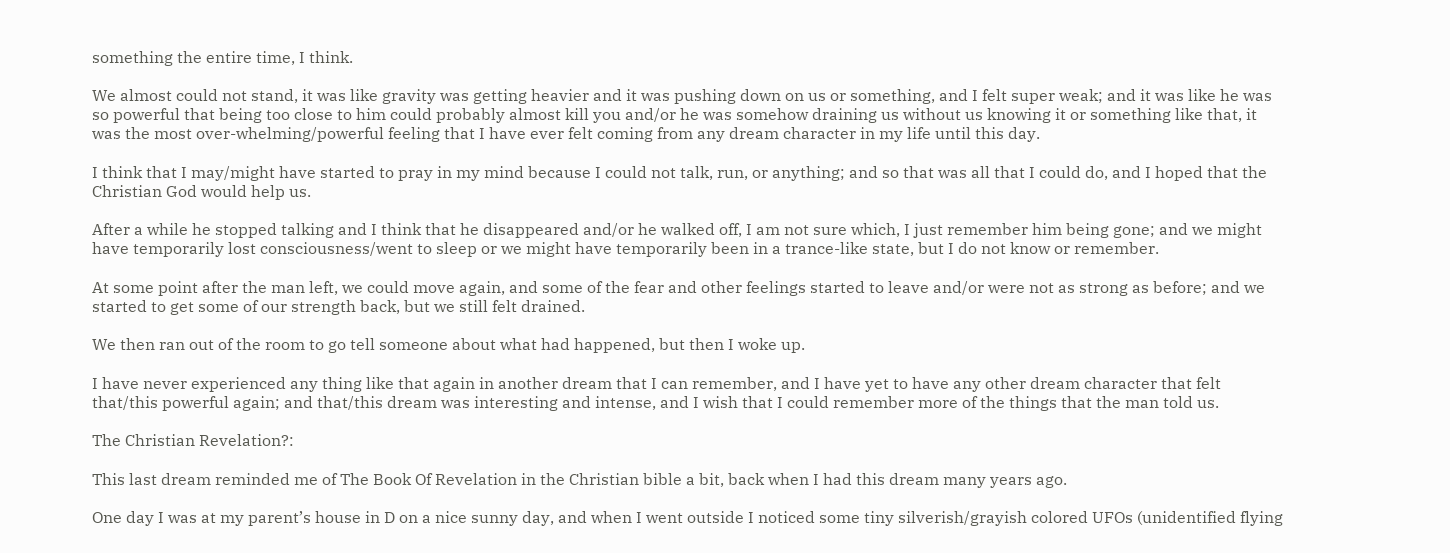something the entire time, I think.

We almost could not stand, it was like gravity was getting heavier and it was pushing down on us or something, and I felt super weak; and it was like he was so powerful that being too close to him could probably almost kill you and/or he was somehow draining us without us knowing it or something like that, it was the most over-whelming/powerful feeling that I have ever felt coming from any dream character in my life until this day.

I think that I may/might have started to pray in my mind because I could not talk, run, or anything; and so that was all that I could do, and I hoped that the Christian God would help us.

After a while he stopped talking and I think that he disappeared and/or he walked off, I am not sure which, I just remember him being gone; and we might have temporarily lost consciousness/went to sleep or we might have temporarily been in a trance-like state, but I do not know or remember.

At some point after the man left, we could move again, and some of the fear and other feelings started to leave and/or were not as strong as before; and we started to get some of our strength back, but we still felt drained.

We then ran out of the room to go tell someone about what had happened, but then I woke up.

I have never experienced any thing like that again in another dream that I can remember, and I have yet to have any other dream character that felt that/this powerful again; and that/this dream was interesting and intense, and I wish that I could remember more of the things that the man told us.

The Christian Revelation?:

This last dream reminded me of The Book Of Revelation in the Christian bible a bit, back when I had this dream many years ago.

One day I was at my parent’s house in D on a nice sunny day, and when I went outside I noticed some tiny silverish/grayish colored UFOs (unidentified flying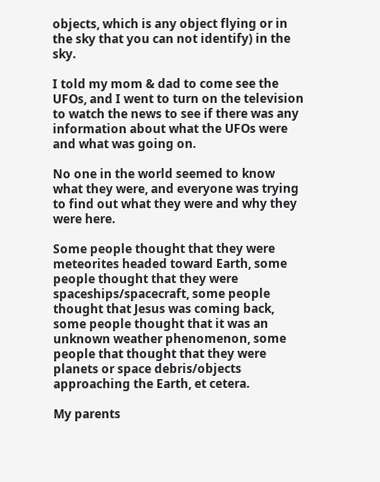objects, which is any object flying or in the sky that you can not identify) in the sky.

I told my mom & dad to come see the UFOs, and I went to turn on the television to watch the news to see if there was any information about what the UFOs were and what was going on.

No one in the world seemed to know what they were, and everyone was trying to find out what they were and why they were here.

Some people thought that they were meteorites headed toward Earth, some people thought that they were spaceships/spacecraft, some people thought that Jesus was coming back, some people thought that it was an unknown weather phenomenon, some people that thought that they were planets or space debris/objects approaching the Earth, et cetera.

My parents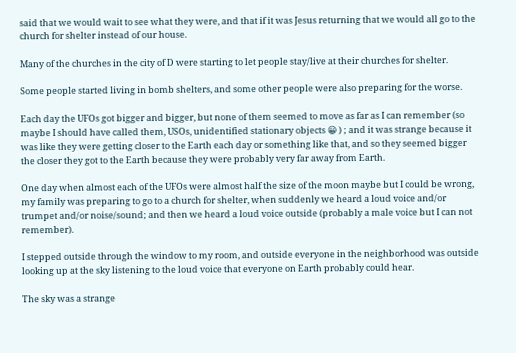said that we would wait to see what they were, and that if it was Jesus returning that we would all go to the church for shelter instead of our house.

Many of the churches in the city of D were starting to let people stay/live at their churches for shelter.

Some people started living in bomb shelters, and some other people were also preparing for the worse.

Each day the UFOs got bigger and bigger, but none of them seemed to move as far as I can remember (so maybe I should have called them, USOs, unidentified stationary objects 😀 ) ; and it was strange because it was like they were getting closer to the Earth each day or something like that, and so they seemed bigger the closer they got to the Earth because they were probably very far away from Earth.

One day when almost each of the UFOs were almost half the size of the moon maybe but I could be wrong, my family was preparing to go to a church for shelter, when suddenly we heard a loud voice and/or trumpet and/or noise/sound; and then we heard a loud voice outside (probably a male voice but I can not remember).

I stepped outside through the window to my room, and outside everyone in the neighborhood was outside looking up at the sky listening to the loud voice that everyone on Earth probably could hear.

The sky was a strange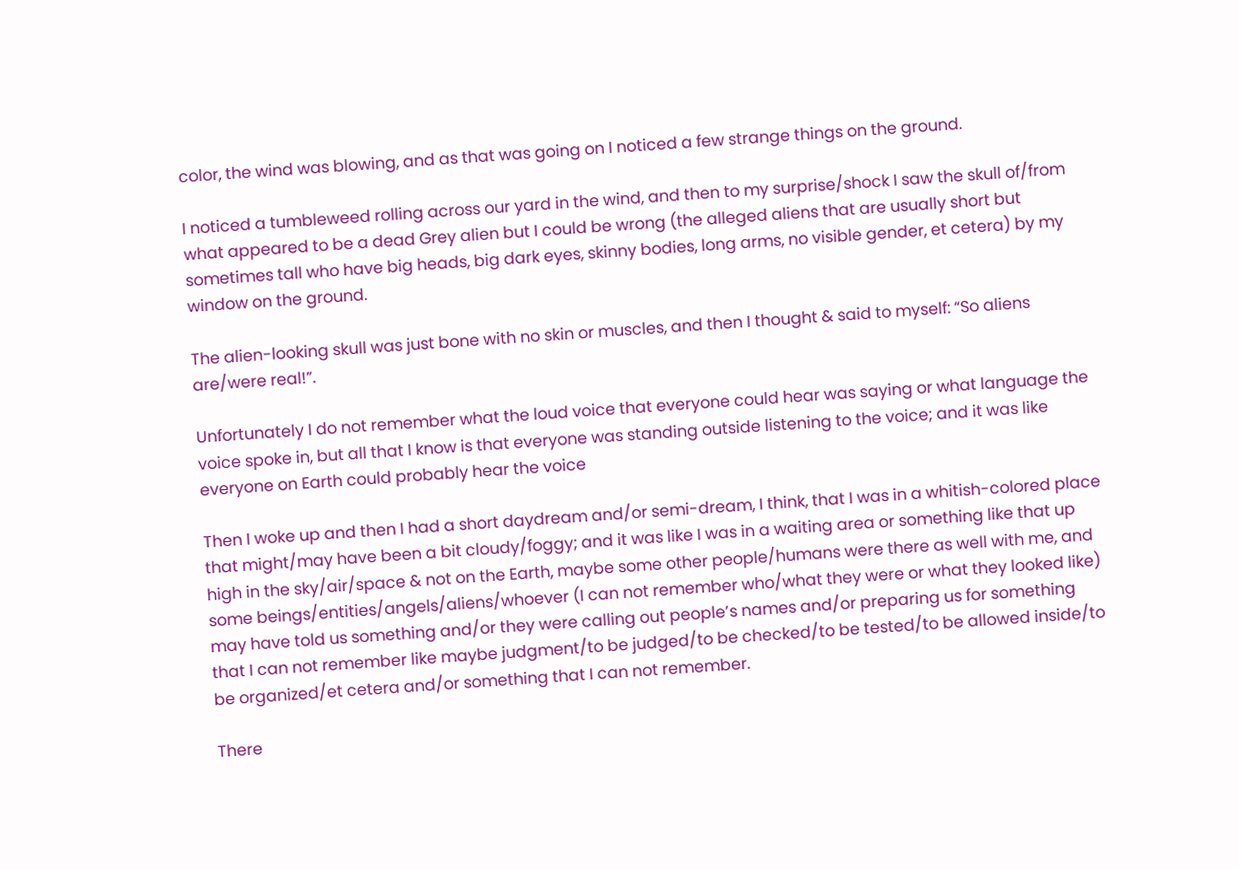color, the wind was blowing, and as that was going on I noticed a few strange things on the ground.

I noticed a tumbleweed rolling across our yard in the wind, and then to my surprise/shock I saw the skull of/from what appeared to be a dead Grey alien but I could be wrong (the alleged aliens that are usually short but sometimes tall who have big heads, big dark eyes, skinny bodies, long arms, no visible gender, et cetera) by my window on the ground.

The alien-looking skull was just bone with no skin or muscles, and then I thought & said to myself: “So aliens are/were real!”.

Unfortunately I do not remember what the loud voice that everyone could hear was saying or what language the voice spoke in, but all that I know is that everyone was standing outside listening to the voice; and it was like everyone on Earth could probably hear the voice

Then I woke up and then I had a short daydream and/or semi-dream, I think, that I was in a whitish-colored place that might/may have been a bit cloudy/foggy; and it was like I was in a waiting area or something like that up high in the sky/air/space & not on the Earth, maybe some other people/humans were there as well with me, and some beings/entities/angels/aliens/whoever (I can not remember who/what they were or what they looked like) may have told us something and/or they were calling out people’s names and/or preparing us for something that I can not remember like maybe judgment/to be judged/to be checked/to be tested/to be allowed inside/to be organized/et cetera and/or something that I can not remember.

There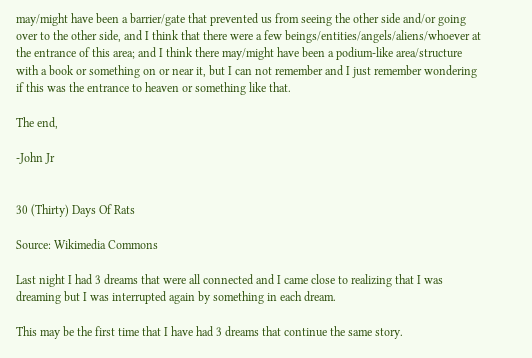may/might have been a barrier/gate that prevented us from seeing the other side and/or going over to the other side, and I think that there were a few beings/entities/angels/aliens/whoever at the entrance of this area; and I think there may/might have been a podium-like area/structure with a book or something on or near it, but I can not remember and I just remember wondering if this was the entrance to heaven or something like that.

The end,

-John Jr


30 (Thirty) Days Of Rats

Source: Wikimedia Commons

Last night I had 3 dreams that were all connected and I came close to realizing that I was dreaming but I was interrupted again by something in each dream.

This may be the first time that I have had 3 dreams that continue the same story.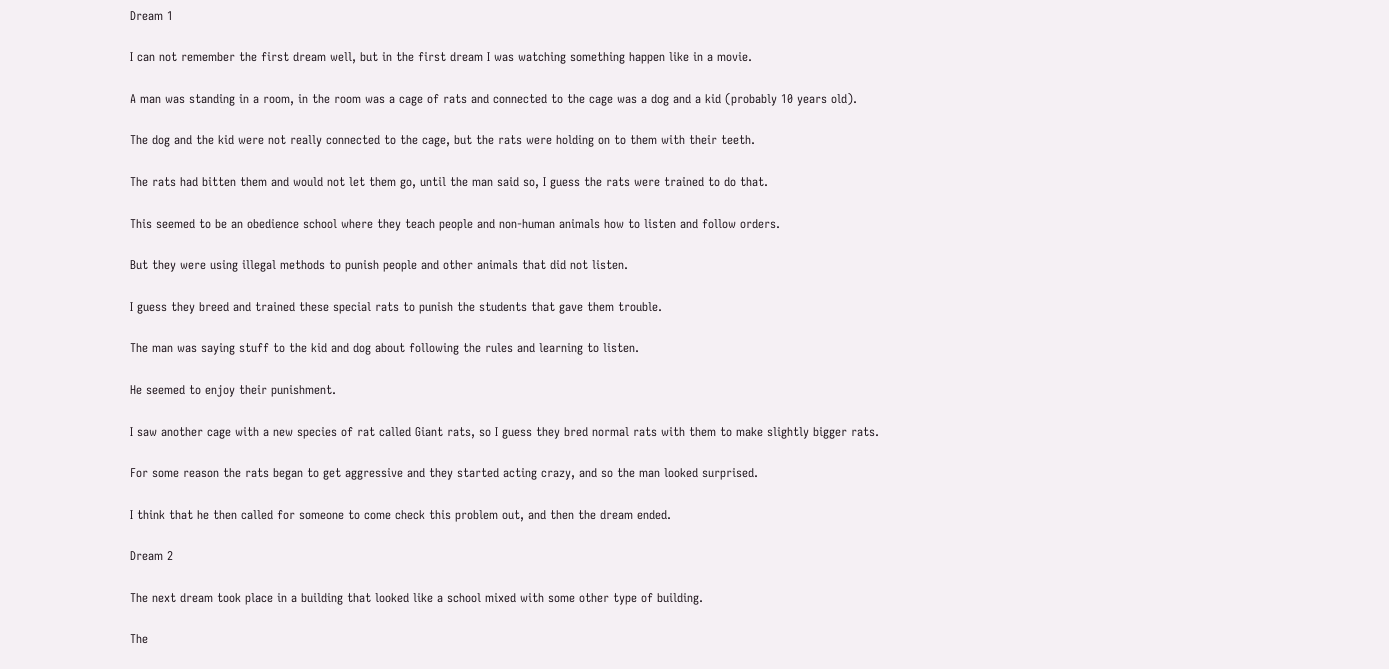Dream 1

I can not remember the first dream well, but in the first dream I was watching something happen like in a movie.

A man was standing in a room, in the room was a cage of rats and connected to the cage was a dog and a kid (probably 10 years old).

The dog and the kid were not really connected to the cage, but the rats were holding on to them with their teeth.

The rats had bitten them and would not let them go, until the man said so, I guess the rats were trained to do that.

This seemed to be an obedience school where they teach people and non-human animals how to listen and follow orders.

But they were using illegal methods to punish people and other animals that did not listen.

I guess they breed and trained these special rats to punish the students that gave them trouble.

The man was saying stuff to the kid and dog about following the rules and learning to listen.

He seemed to enjoy their punishment.

I saw another cage with a new species of rat called Giant rats, so I guess they bred normal rats with them to make slightly bigger rats.

For some reason the rats began to get aggressive and they started acting crazy, and so the man looked surprised.

I think that he then called for someone to come check this problem out, and then the dream ended.

Dream 2

The next dream took place in a building that looked like a school mixed with some other type of building.

The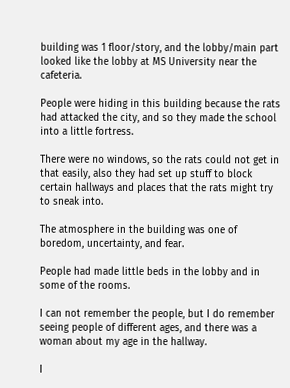building was 1 floor/story, and the lobby/main part looked like the lobby at MS University near the cafeteria.

People were hiding in this building because the rats had attacked the city, and so they made the school into a little fortress.

There were no windows, so the rats could not get in that easily, also they had set up stuff to block certain hallways and places that the rats might try to sneak into.

The atmosphere in the building was one of boredom, uncertainty, and fear.

People had made little beds in the lobby and in some of the rooms.

I can not remember the people, but I do remember seeing people of different ages, and there was a woman about my age in the hallway.

I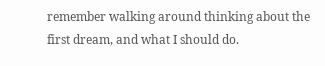remember walking around thinking about the first dream, and what I should do.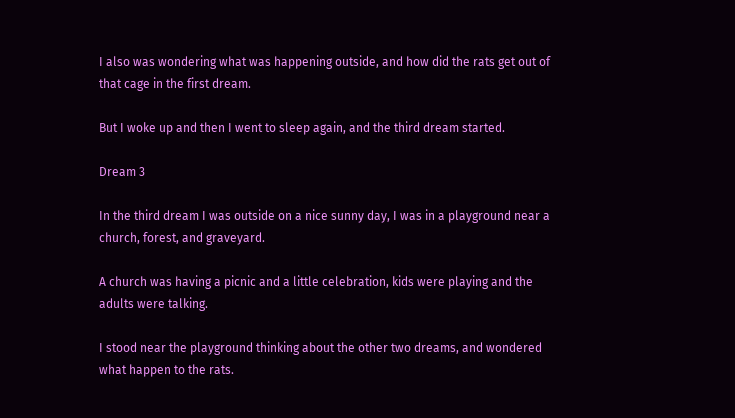I also was wondering what was happening outside, and how did the rats get out of that cage in the first dream.

But I woke up and then I went to sleep again, and the third dream started.

Dream 3

In the third dream I was outside on a nice sunny day, I was in a playground near a church, forest, and graveyard.

A church was having a picnic and a little celebration, kids were playing and the adults were talking.

I stood near the playground thinking about the other two dreams, and wondered what happen to the rats.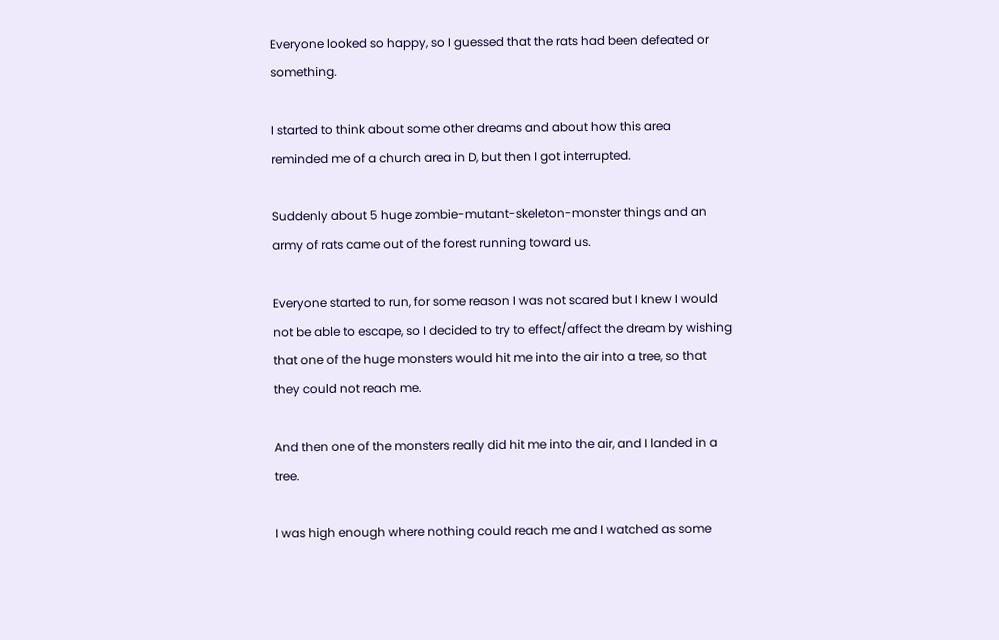Everyone looked so happy, so I guessed that the rats had been defeated or something.

I started to think about some other dreams and about how this area reminded me of a church area in D, but then I got interrupted.

Suddenly about 5 huge zombie-mutant-skeleton-monster things and an army of rats came out of the forest running toward us.

Everyone started to run, for some reason I was not scared but I knew I would not be able to escape, so I decided to try to effect/affect the dream by wishing that one of the huge monsters would hit me into the air into a tree, so that they could not reach me.

And then one of the monsters really did hit me into the air, and I landed in a tree.

I was high enough where nothing could reach me and I watched as some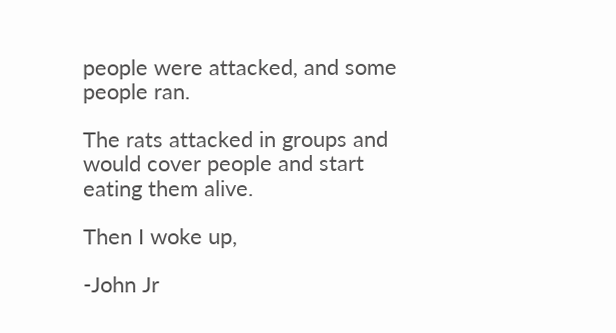people were attacked, and some people ran.

The rats attacked in groups and would cover people and start eating them alive.

Then I woke up,

-John Jr